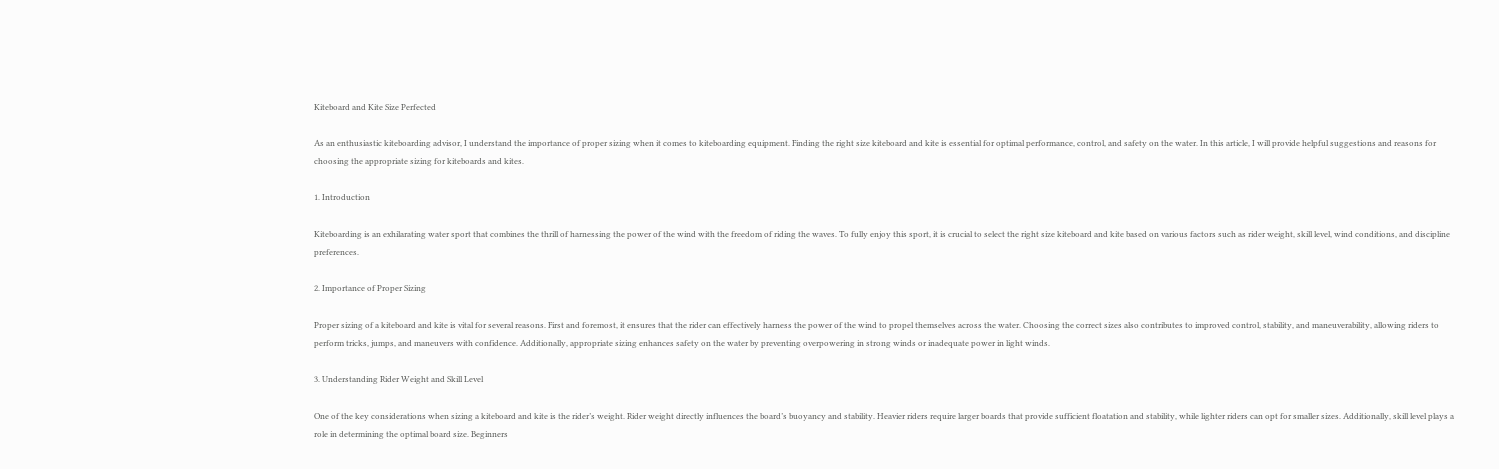Kiteboard and Kite Size Perfected

As an enthusiastic kiteboarding advisor, I understand the importance of proper sizing when it comes to kiteboarding equipment. Finding the right size kiteboard and kite is essential for optimal performance, control, and safety on the water. In this article, I will provide helpful suggestions and reasons for choosing the appropriate sizing for kiteboards and kites.

1. Introduction

Kiteboarding is an exhilarating water sport that combines the thrill of harnessing the power of the wind with the freedom of riding the waves. To fully enjoy this sport, it is crucial to select the right size kiteboard and kite based on various factors such as rider weight, skill level, wind conditions, and discipline preferences.

2. Importance of Proper Sizing

Proper sizing of a kiteboard and kite is vital for several reasons. First and foremost, it ensures that the rider can effectively harness the power of the wind to propel themselves across the water. Choosing the correct sizes also contributes to improved control, stability, and maneuverability, allowing riders to perform tricks, jumps, and maneuvers with confidence. Additionally, appropriate sizing enhances safety on the water by preventing overpowering in strong winds or inadequate power in light winds.

3. Understanding Rider Weight and Skill Level

One of the key considerations when sizing a kiteboard and kite is the rider’s weight. Rider weight directly influences the board’s buoyancy and stability. Heavier riders require larger boards that provide sufficient floatation and stability, while lighter riders can opt for smaller sizes. Additionally, skill level plays a role in determining the optimal board size. Beginners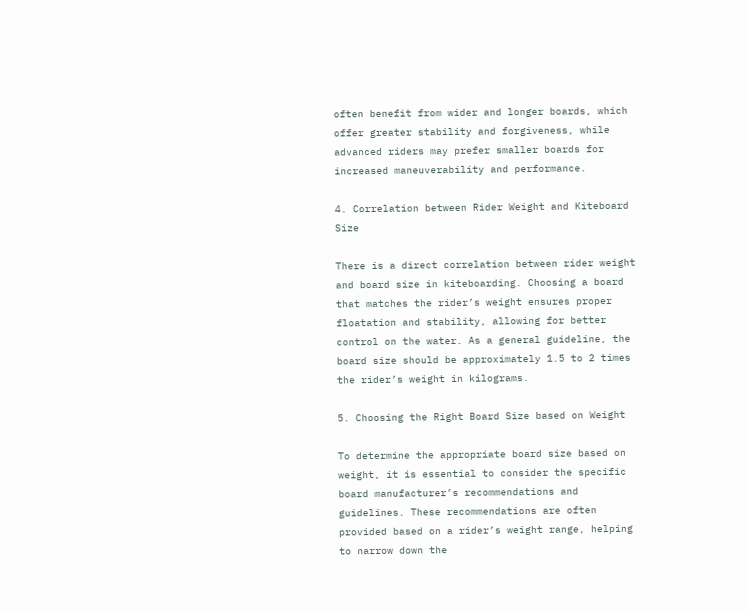often benefit from wider and longer boards, which offer greater stability and forgiveness, while advanced riders may prefer smaller boards for increased maneuverability and performance.

4. Correlation between Rider Weight and Kiteboard Size

There is a direct correlation between rider weight and board size in kiteboarding. Choosing a board that matches the rider’s weight ensures proper floatation and stability, allowing for better control on the water. As a general guideline, the board size should be approximately 1.5 to 2 times the rider’s weight in kilograms.

5. Choosing the Right Board Size based on Weight

To determine the appropriate board size based on weight, it is essential to consider the specific board manufacturer’s recommendations and guidelines. These recommendations are often provided based on a rider’s weight range, helping to narrow down the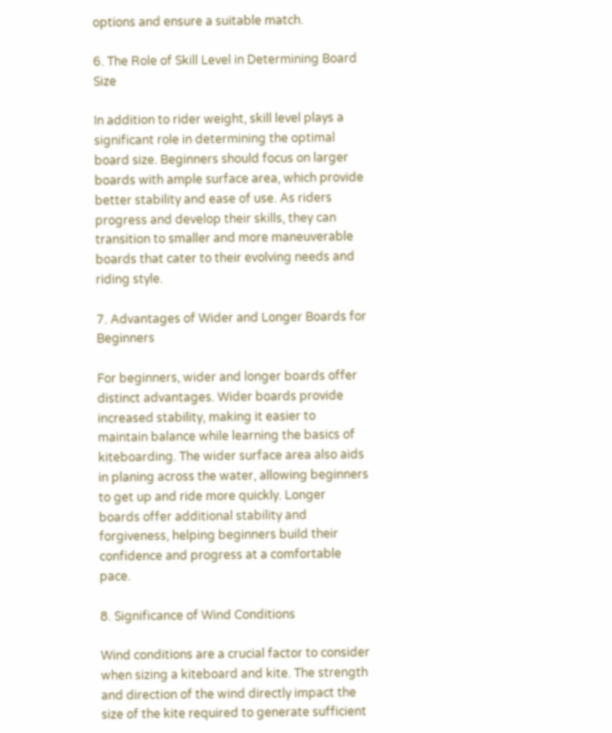options and ensure a suitable match.

6. The Role of Skill Level in Determining Board Size

In addition to rider weight, skill level plays a significant role in determining the optimal board size. Beginners should focus on larger boards with ample surface area, which provide better stability and ease of use. As riders progress and develop their skills, they can transition to smaller and more maneuverable boards that cater to their evolving needs and riding style.

7. Advantages of Wider and Longer Boards for Beginners

For beginners, wider and longer boards offer distinct advantages. Wider boards provide increased stability, making it easier to maintain balance while learning the basics of kiteboarding. The wider surface area also aids in planing across the water, allowing beginners to get up and ride more quickly. Longer boards offer additional stability and forgiveness, helping beginners build their confidence and progress at a comfortable pace.

8. Significance of Wind Conditions

Wind conditions are a crucial factor to consider when sizing a kiteboard and kite. The strength and direction of the wind directly impact the size of the kite required to generate sufficient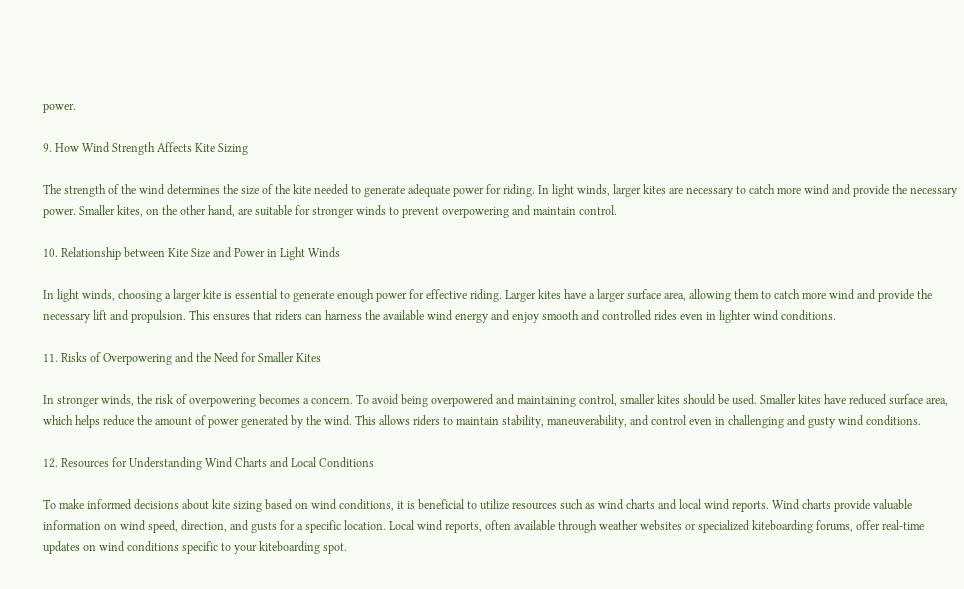power.

9. How Wind Strength Affects Kite Sizing

The strength of the wind determines the size of the kite needed to generate adequate power for riding. In light winds, larger kites are necessary to catch more wind and provide the necessary power. Smaller kites, on the other hand, are suitable for stronger winds to prevent overpowering and maintain control.

10. Relationship between Kite Size and Power in Light Winds

In light winds, choosing a larger kite is essential to generate enough power for effective riding. Larger kites have a larger surface area, allowing them to catch more wind and provide the necessary lift and propulsion. This ensures that riders can harness the available wind energy and enjoy smooth and controlled rides even in lighter wind conditions.

11. Risks of Overpowering and the Need for Smaller Kites

In stronger winds, the risk of overpowering becomes a concern. To avoid being overpowered and maintaining control, smaller kites should be used. Smaller kites have reduced surface area, which helps reduce the amount of power generated by the wind. This allows riders to maintain stability, maneuverability, and control even in challenging and gusty wind conditions.

12. Resources for Understanding Wind Charts and Local Conditions

To make informed decisions about kite sizing based on wind conditions, it is beneficial to utilize resources such as wind charts and local wind reports. Wind charts provide valuable information on wind speed, direction, and gusts for a specific location. Local wind reports, often available through weather websites or specialized kiteboarding forums, offer real-time updates on wind conditions specific to your kiteboarding spot.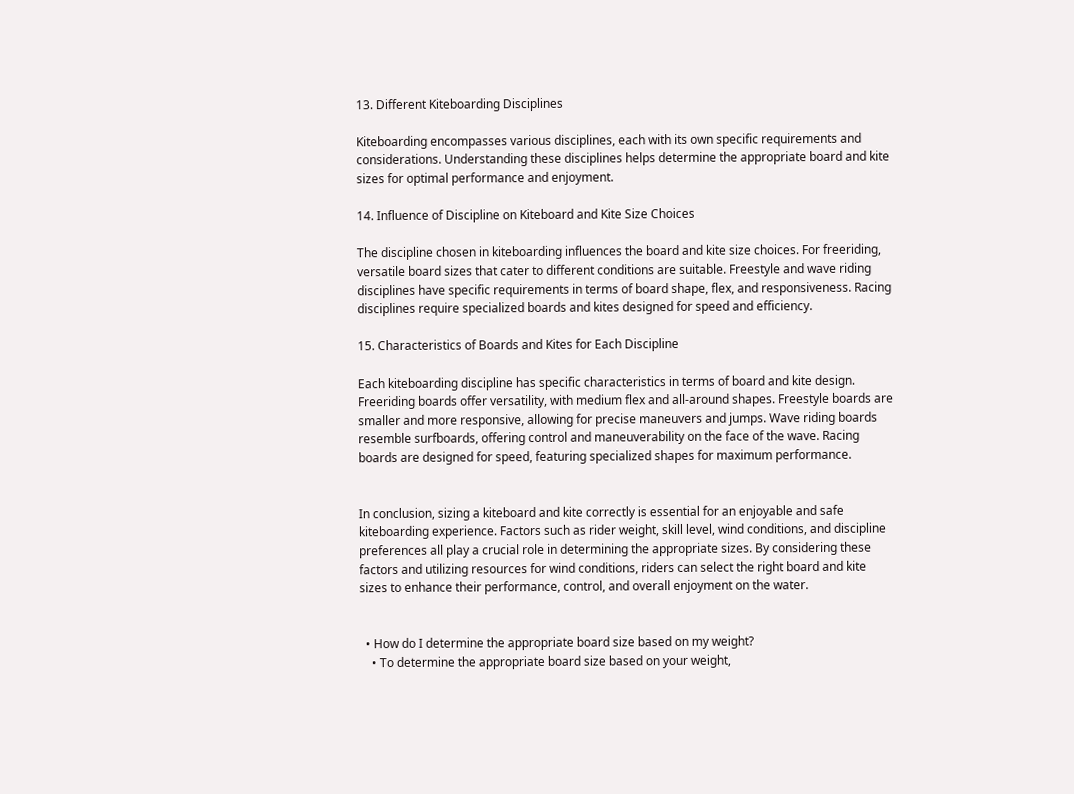13. Different Kiteboarding Disciplines

Kiteboarding encompasses various disciplines, each with its own specific requirements and considerations. Understanding these disciplines helps determine the appropriate board and kite sizes for optimal performance and enjoyment.

14. Influence of Discipline on Kiteboard and Kite Size Choices

The discipline chosen in kiteboarding influences the board and kite size choices. For freeriding, versatile board sizes that cater to different conditions are suitable. Freestyle and wave riding disciplines have specific requirements in terms of board shape, flex, and responsiveness. Racing disciplines require specialized boards and kites designed for speed and efficiency.

15. Characteristics of Boards and Kites for Each Discipline

Each kiteboarding discipline has specific characteristics in terms of board and kite design. Freeriding boards offer versatility, with medium flex and all-around shapes. Freestyle boards are smaller and more responsive, allowing for precise maneuvers and jumps. Wave riding boards resemble surfboards, offering control and maneuverability on the face of the wave. Racing boards are designed for speed, featuring specialized shapes for maximum performance.


In conclusion, sizing a kiteboard and kite correctly is essential for an enjoyable and safe kiteboarding experience. Factors such as rider weight, skill level, wind conditions, and discipline preferences all play a crucial role in determining the appropriate sizes. By considering these factors and utilizing resources for wind conditions, riders can select the right board and kite sizes to enhance their performance, control, and overall enjoyment on the water.


  • How do I determine the appropriate board size based on my weight?
    • To determine the appropriate board size based on your weight,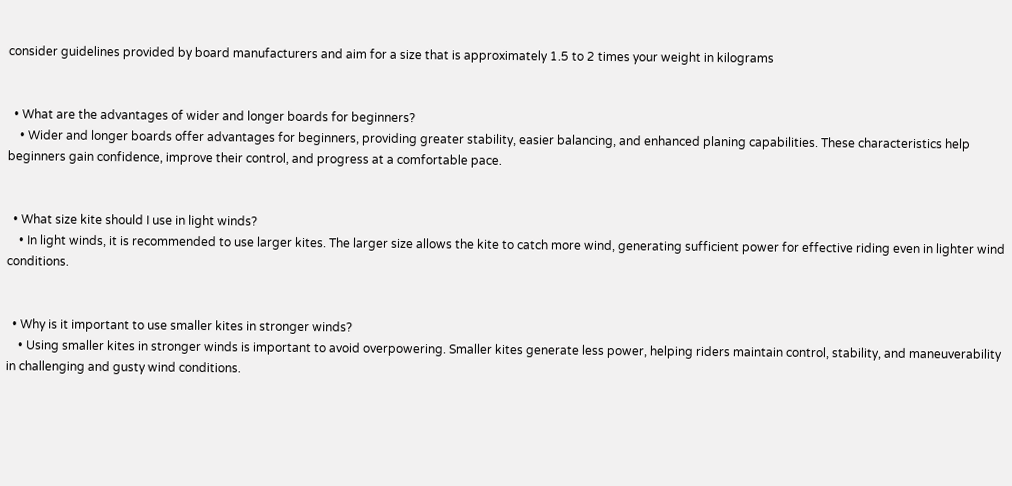consider guidelines provided by board manufacturers and aim for a size that is approximately 1.5 to 2 times your weight in kilograms


  • What are the advantages of wider and longer boards for beginners?
    • Wider and longer boards offer advantages for beginners, providing greater stability, easier balancing, and enhanced planing capabilities. These characteristics help beginners gain confidence, improve their control, and progress at a comfortable pace.


  • What size kite should I use in light winds?
    • In light winds, it is recommended to use larger kites. The larger size allows the kite to catch more wind, generating sufficient power for effective riding even in lighter wind conditions.


  • Why is it important to use smaller kites in stronger winds?
    • Using smaller kites in stronger winds is important to avoid overpowering. Smaller kites generate less power, helping riders maintain control, stability, and maneuverability in challenging and gusty wind conditions.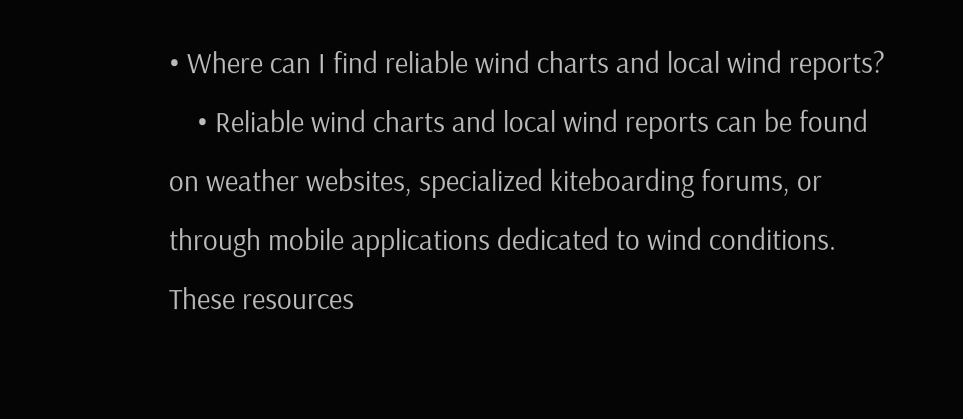• Where can I find reliable wind charts and local wind reports?
    • Reliable wind charts and local wind reports can be found on weather websites, specialized kiteboarding forums, or through mobile applications dedicated to wind conditions. These resources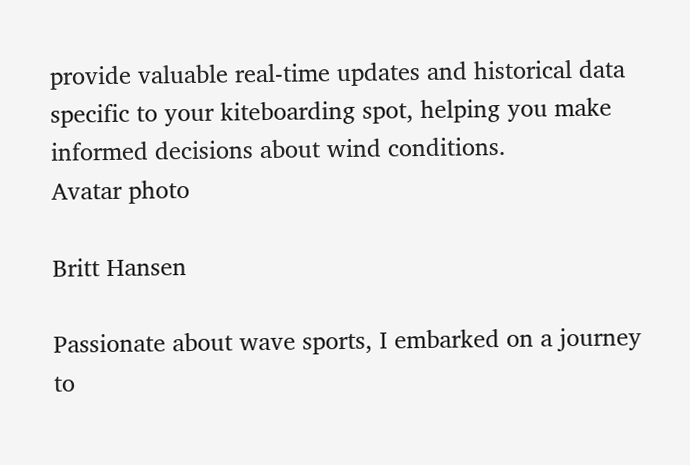provide valuable real-time updates and historical data specific to your kiteboarding spot, helping you make informed decisions about wind conditions.
Avatar photo

Britt Hansen

Passionate about wave sports, I embarked on a journey to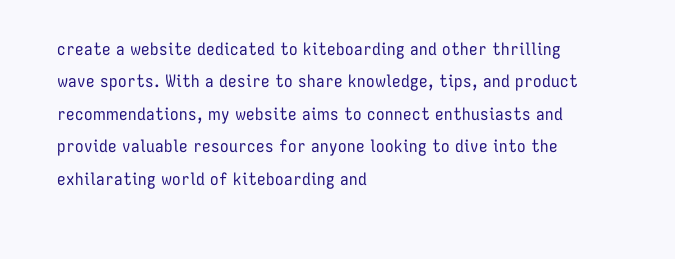create a website dedicated to kiteboarding and other thrilling wave sports. With a desire to share knowledge, tips, and product recommendations, my website aims to connect enthusiasts and provide valuable resources for anyone looking to dive into the exhilarating world of kiteboarding and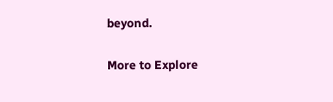beyond.

More to Explore